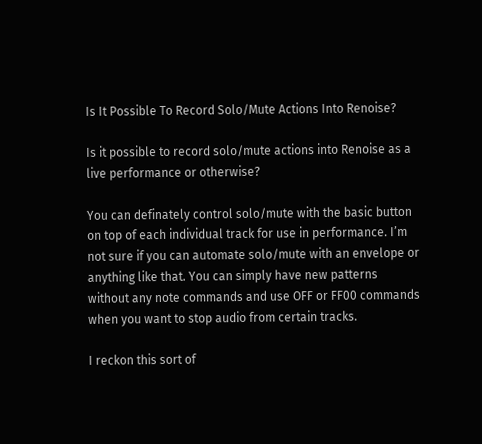Is It Possible To Record Solo/Mute Actions Into Renoise?

Is it possible to record solo/mute actions into Renoise as a live performance or otherwise?

You can definately control solo/mute with the basic button on top of each individual track for use in performance. I’m not sure if you can automate solo/mute with an envelope or anything like that. You can simply have new patterns without any note commands and use OFF or FF00 commands when you want to stop audio from certain tracks.

I reckon this sort of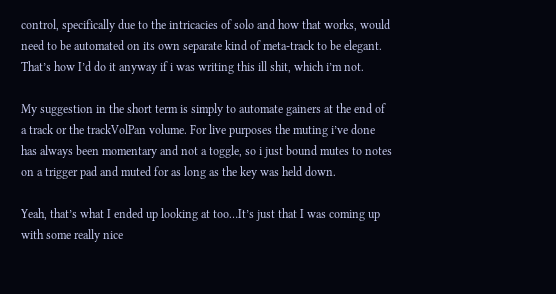control, specifically due to the intricacies of solo and how that works, would need to be automated on its own separate kind of meta-track to be elegant. That’s how I’d do it anyway if i was writing this ill shit, which i’m not.

My suggestion in the short term is simply to automate gainers at the end of a track or the trackVolPan volume. For live purposes the muting i’ve done has always been momentary and not a toggle, so i just bound mutes to notes on a trigger pad and muted for as long as the key was held down.

Yeah, that’s what I ended up looking at too…It’s just that I was coming up with some really nice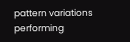pattern variations performing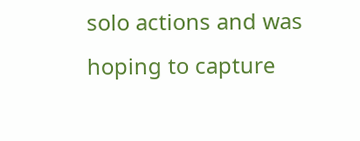solo actions and was hoping to capture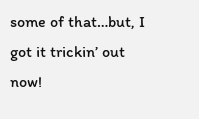some of that…but, I got it trickin’ out now!